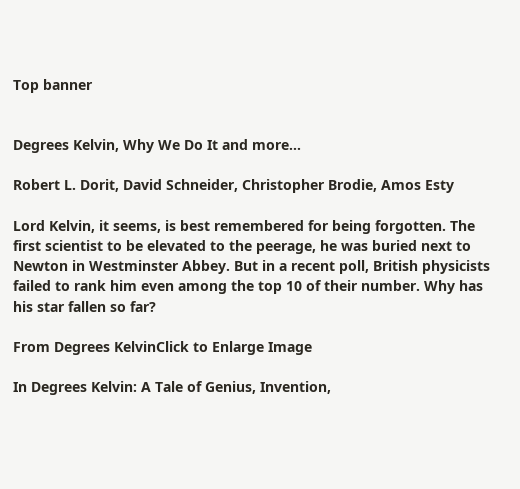Top banner


Degrees Kelvin, Why We Do It and more...

Robert L. Dorit, David Schneider, Christopher Brodie, Amos Esty

Lord Kelvin, it seems, is best remembered for being forgotten. The first scientist to be elevated to the peerage, he was buried next to Newton in Westminster Abbey. But in a recent poll, British physicists failed to rank him even among the top 10 of their number. Why has his star fallen so far?

From Degrees KelvinClick to Enlarge Image

In Degrees Kelvin: A Tale of Genius, Invention,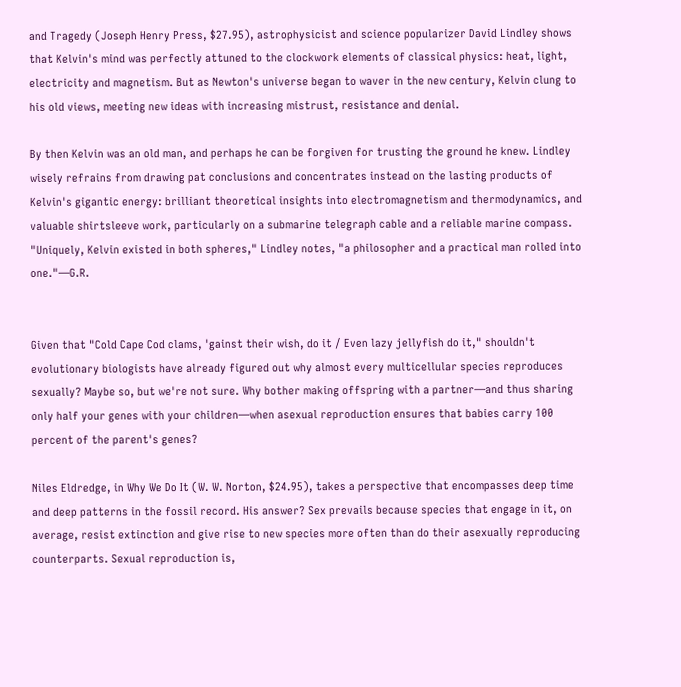and Tragedy (Joseph Henry Press, $27.95), astrophysicist and science popularizer David Lindley shows that Kelvin's mind was perfectly attuned to the clockwork elements of classical physics: heat, light, electricity and magnetism. But as Newton's universe began to waver in the new century, Kelvin clung to his old views, meeting new ideas with increasing mistrust, resistance and denial.

By then Kelvin was an old man, and perhaps he can be forgiven for trusting the ground he knew. Lindley wisely refrains from drawing pat conclusions and concentrates instead on the lasting products of Kelvin's gigantic energy: brilliant theoretical insights into electromagnetism and thermodynamics, and valuable shirtsleeve work, particularly on a submarine telegraph cable and a reliable marine compass. "Uniquely, Kelvin existed in both spheres," Lindley notes, "a philosopher and a practical man rolled into one."—G.R.


Given that "Cold Cape Cod clams, 'gainst their wish, do it / Even lazy jellyfish do it," shouldn't evolutionary biologists have already figured out why almost every multicellular species reproduces sexually? Maybe so, but we're not sure. Why bother making offspring with a partner—and thus sharing only half your genes with your children—when asexual reproduction ensures that babies carry 100 percent of the parent's genes?

Niles Eldredge, in Why We Do It (W. W. Norton, $24.95), takes a perspective that encompasses deep time and deep patterns in the fossil record. His answer? Sex prevails because species that engage in it, on average, resist extinction and give rise to new species more often than do their asexually reproducing counterparts. Sexual reproduction is,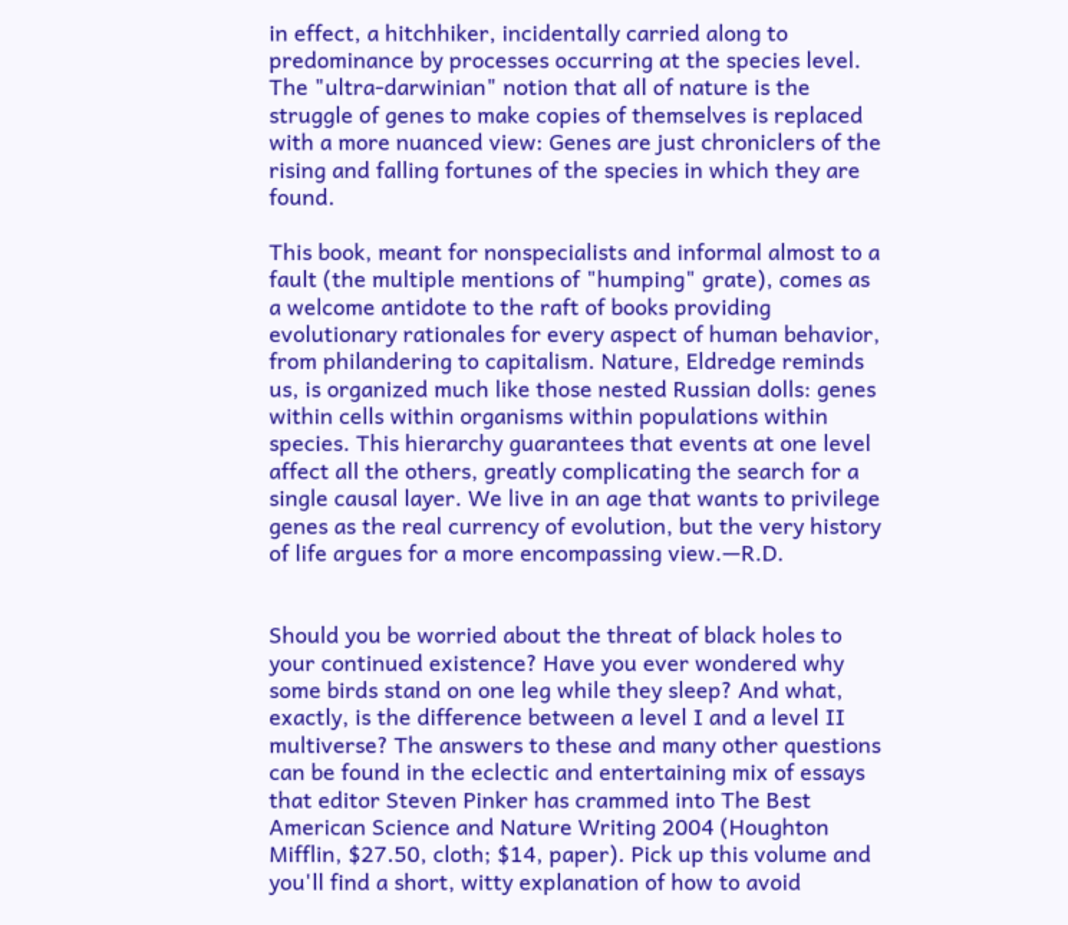in effect, a hitchhiker, incidentally carried along to predominance by processes occurring at the species level. The "ultra-darwinian" notion that all of nature is the struggle of genes to make copies of themselves is replaced with a more nuanced view: Genes are just chroniclers of the rising and falling fortunes of the species in which they are found.

This book, meant for nonspecialists and informal almost to a fault (the multiple mentions of "humping" grate), comes as a welcome antidote to the raft of books providing evolutionary rationales for every aspect of human behavior, from philandering to capitalism. Nature, Eldredge reminds us, is organized much like those nested Russian dolls: genes within cells within organisms within populations within species. This hierarchy guarantees that events at one level affect all the others, greatly complicating the search for a single causal layer. We live in an age that wants to privilege genes as the real currency of evolution, but the very history of life argues for a more encompassing view.—R.D.


Should you be worried about the threat of black holes to your continued existence? Have you ever wondered why some birds stand on one leg while they sleep? And what, exactly, is the difference between a level I and a level II multiverse? The answers to these and many other questions can be found in the eclectic and entertaining mix of essays that editor Steven Pinker has crammed into The Best American Science and Nature Writing 2004 (Houghton Mifflin, $27.50, cloth; $14, paper). Pick up this volume and you'll find a short, witty explanation of how to avoid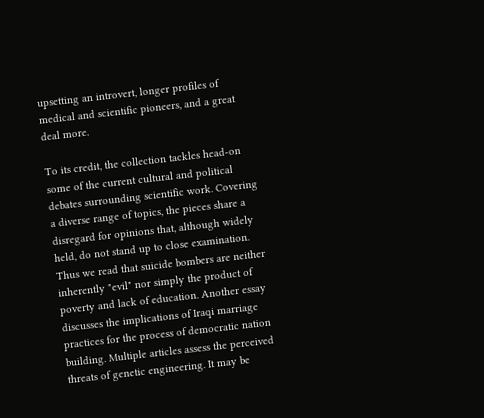upsetting an introvert, longer profiles of medical and scientific pioneers, and a great deal more.

To its credit, the collection tackles head-on some of the current cultural and political debates surrounding scientific work. Covering a diverse range of topics, the pieces share a disregard for opinions that, although widely held, do not stand up to close examination. Thus we read that suicide bombers are neither inherently "evil" nor simply the product of poverty and lack of education. Another essay discusses the implications of Iraqi marriage practices for the process of democratic nation building. Multiple articles assess the perceived threats of genetic engineering. It may be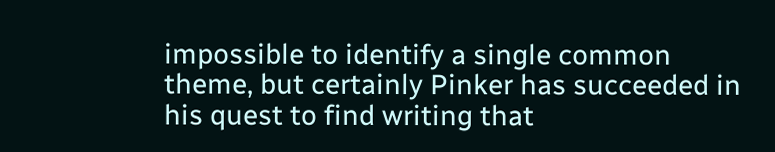impossible to identify a single common theme, but certainly Pinker has succeeded in his quest to find writing that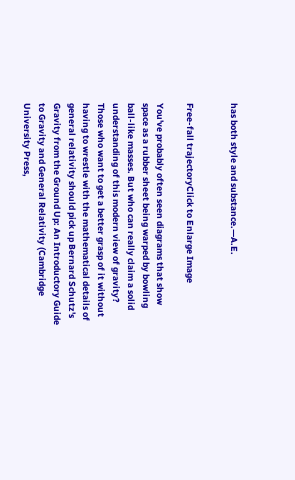has both style and substance.—A.E.


Free-fall trajectoryClick to Enlarge Image

You've probably often seen diagrams that show space as a rubber sheet being warped by bowling ball-like masses. But who can really claim a solid understanding of this modern view of gravity? Those who want to get a better grasp of it without having to wrestle with the mathematical details of general relativity should pick up Bernard Schutz's Gravity from the Ground Up: An Introductory Guide to Gravity and General Relativity (Cambridge University Press,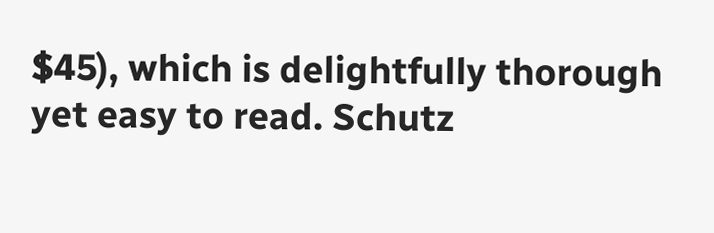$45), which is delightfully thorough yet easy to read. Schutz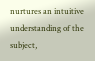nurtures an intuitive understanding of the subject,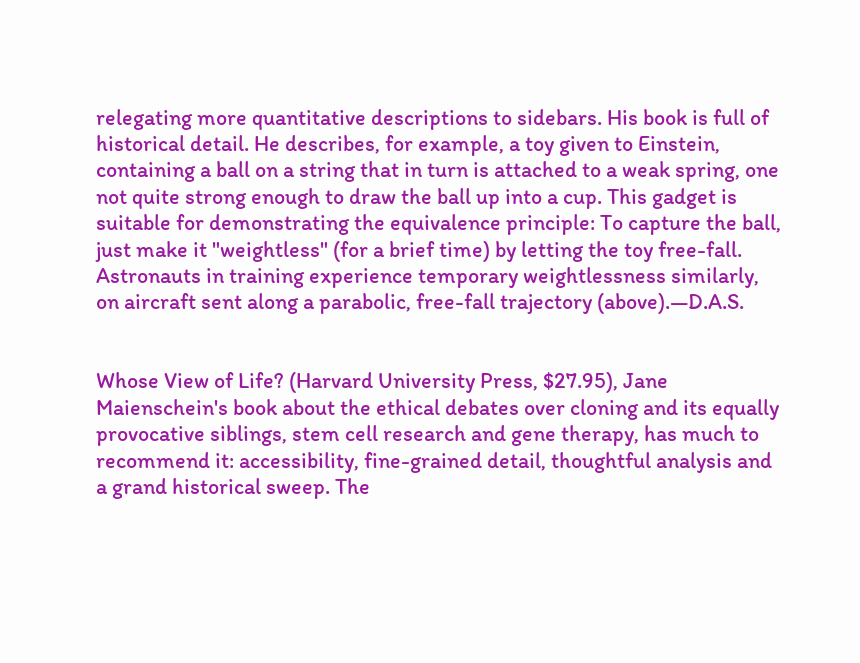relegating more quantitative descriptions to sidebars. His book is full of historical detail. He describes, for example, a toy given to Einstein, containing a ball on a string that in turn is attached to a weak spring, one not quite strong enough to draw the ball up into a cup. This gadget is suitable for demonstrating the equivalence principle: To capture the ball, just make it "weightless" (for a brief time) by letting the toy free-fall. Astronauts in training experience temporary weightlessness similarly, on aircraft sent along a parabolic, free-fall trajectory (above).—D.A.S.


Whose View of Life? (Harvard University Press, $27.95), Jane Maienschein's book about the ethical debates over cloning and its equally provocative siblings, stem cell research and gene therapy, has much to recommend it: accessibility, fine-grained detail, thoughtful analysis and a grand historical sweep. The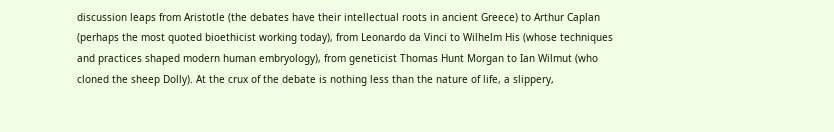discussion leaps from Aristotle (the debates have their intellectual roots in ancient Greece) to Arthur Caplan (perhaps the most quoted bioethicist working today), from Leonardo da Vinci to Wilhelm His (whose techniques and practices shaped modern human embryology), from geneticist Thomas Hunt Morgan to Ian Wilmut (who cloned the sheep Dolly). At the crux of the debate is nothing less than the nature of life, a slippery,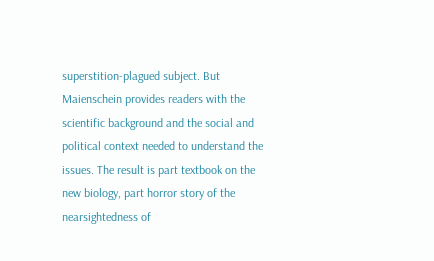superstition-plagued subject. But Maienschein provides readers with the scientific background and the social and political context needed to understand the issues. The result is part textbook on the new biology, part horror story of the nearsightedness of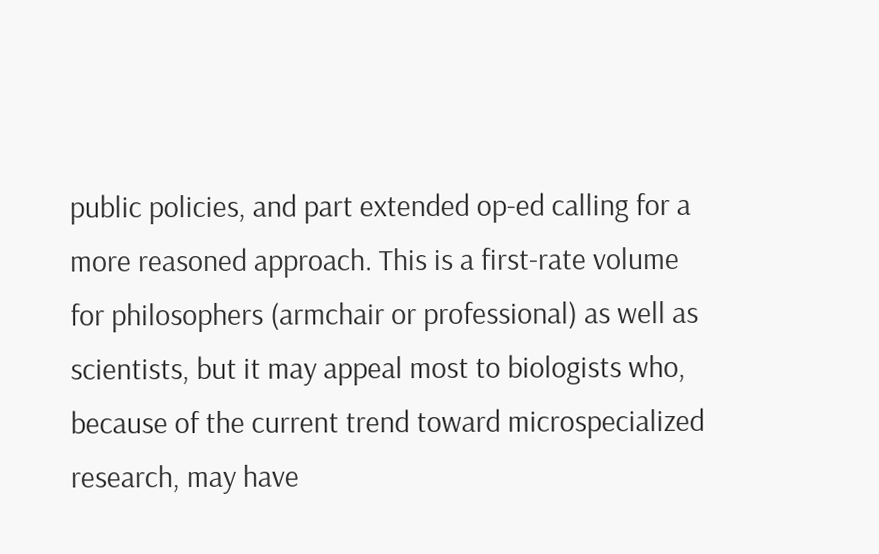public policies, and part extended op-ed calling for a more reasoned approach. This is a first-rate volume for philosophers (armchair or professional) as well as scientists, but it may appeal most to biologists who, because of the current trend toward microspecialized research, may have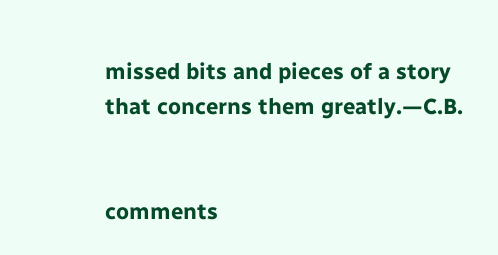missed bits and pieces of a story that concerns them greatly.—C.B.


comments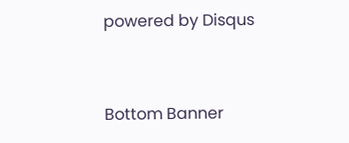powered by Disqus


Bottom Banner